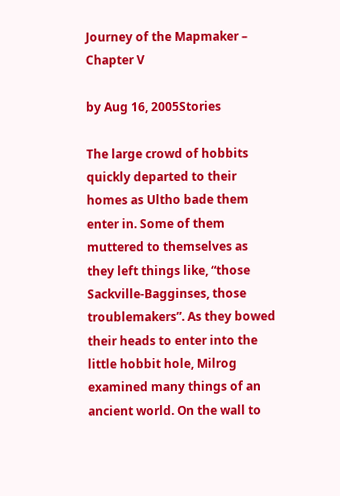Journey of the Mapmaker – Chapter V

by Aug 16, 2005Stories

The large crowd of hobbits quickly departed to their homes as Ultho bade them enter in. Some of them muttered to themselves as they left things like, “those Sackville-Bagginses, those troublemakers”. As they bowed their heads to enter into the little hobbit hole, Milrog examined many things of an ancient world. On the wall to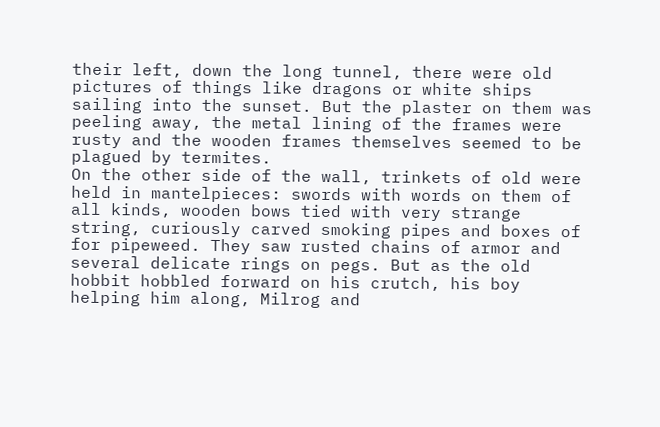their left, down the long tunnel, there were old pictures of things like dragons or white ships sailing into the sunset. But the plaster on them was peeling away, the metal lining of the frames were rusty and the wooden frames themselves seemed to be plagued by termites.
On the other side of the wall, trinkets of old were held in mantelpieces: swords with words on them of all kinds, wooden bows tied with very strange string, curiously carved smoking pipes and boxes of for pipeweed. They saw rusted chains of armor and several delicate rings on pegs. But as the old hobbit hobbled forward on his crutch, his boy helping him along, Milrog and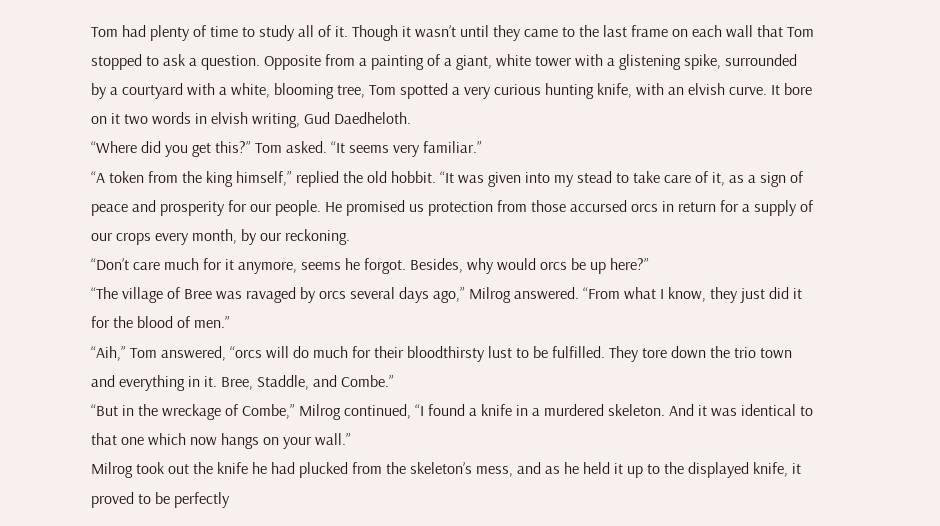Tom had plenty of time to study all of it. Though it wasn’t until they came to the last frame on each wall that Tom stopped to ask a question. Opposite from a painting of a giant, white tower with a glistening spike, surrounded by a courtyard with a white, blooming tree, Tom spotted a very curious hunting knife, with an elvish curve. It bore on it two words in elvish writing, Gud Daedheloth.
“Where did you get this?” Tom asked. “It seems very familiar.”
“A token from the king himself,” replied the old hobbit. “It was given into my stead to take care of it, as a sign of peace and prosperity for our people. He promised us protection from those accursed orcs in return for a supply of our crops every month, by our reckoning.
“Don’t care much for it anymore, seems he forgot. Besides, why would orcs be up here?”
“The village of Bree was ravaged by orcs several days ago,” Milrog answered. “From what I know, they just did it for the blood of men.”
“Aih,” Tom answered, “orcs will do much for their bloodthirsty lust to be fulfilled. They tore down the trio town and everything in it. Bree, Staddle, and Combe.”
“But in the wreckage of Combe,” Milrog continued, “I found a knife in a murdered skeleton. And it was identical to that one which now hangs on your wall.”
Milrog took out the knife he had plucked from the skeleton’s mess, and as he held it up to the displayed knife, it proved to be perfectly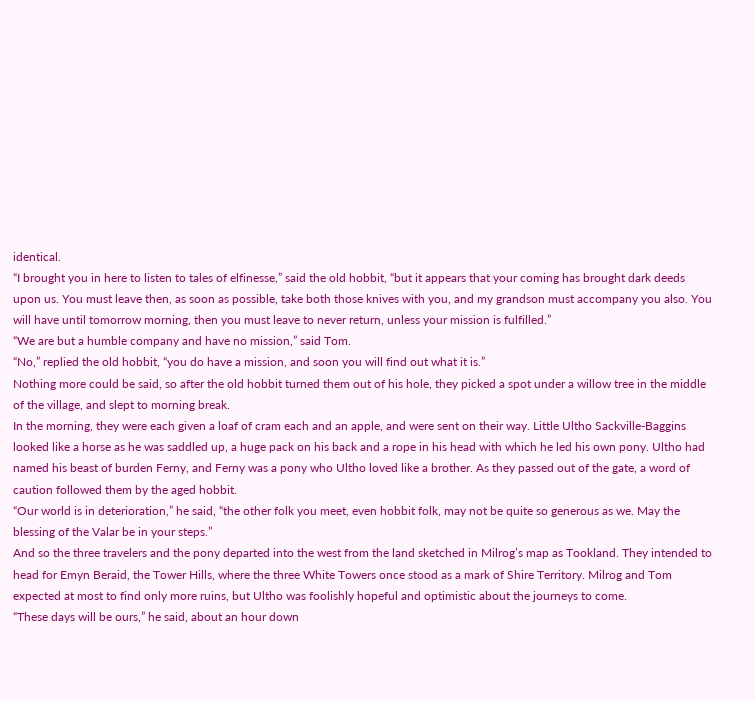identical.
“I brought you in here to listen to tales of elfinesse,” said the old hobbit, “but it appears that your coming has brought dark deeds upon us. You must leave then, as soon as possible, take both those knives with you, and my grandson must accompany you also. You will have until tomorrow morning, then you must leave to never return, unless your mission is fulfilled.”
“We are but a humble company and have no mission,” said Tom.
“No,” replied the old hobbit, “you do have a mission, and soon you will find out what it is.”
Nothing more could be said, so after the old hobbit turned them out of his hole, they picked a spot under a willow tree in the middle of the village, and slept to morning break.
In the morning, they were each given a loaf of cram each and an apple, and were sent on their way. Little Ultho Sackville-Baggins looked like a horse as he was saddled up, a huge pack on his back and a rope in his head with which he led his own pony. Ultho had named his beast of burden Ferny, and Ferny was a pony who Ultho loved like a brother. As they passed out of the gate, a word of caution followed them by the aged hobbit.
“Our world is in deterioration,” he said, “the other folk you meet, even hobbit folk, may not be quite so generous as we. May the blessing of the Valar be in your steps.”
And so the three travelers and the pony departed into the west from the land sketched in Milrog’s map as Tookland. They intended to head for Emyn Beraid, the Tower Hills, where the three White Towers once stood as a mark of Shire Territory. Milrog and Tom expected at most to find only more ruins, but Ultho was foolishly hopeful and optimistic about the journeys to come.
“These days will be ours,” he said, about an hour down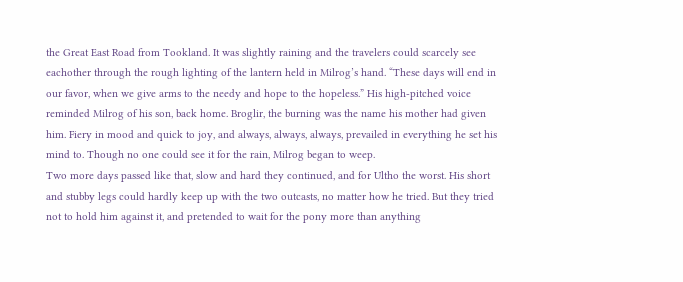the Great East Road from Tookland. It was slightly raining and the travelers could scarcely see eachother through the rough lighting of the lantern held in Milrog’s hand. “These days will end in our favor, when we give arms to the needy and hope to the hopeless.” His high-pitched voice reminded Milrog of his son, back home. Broglir, the burning was the name his mother had given him. Fiery in mood and quick to joy, and always, always, always, prevailed in everything he set his mind to. Though no one could see it for the rain, Milrog began to weep.
Two more days passed like that, slow and hard they continued, and for Ultho the worst. His short and stubby legs could hardly keep up with the two outcasts, no matter how he tried. But they tried not to hold him against it, and pretended to wait for the pony more than anything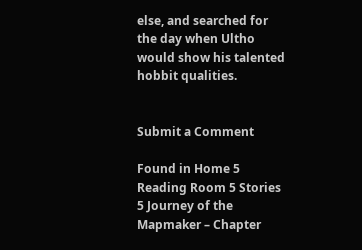else, and searched for the day when Ultho would show his talented hobbit qualities.


Submit a Comment

Found in Home 5 Reading Room 5 Stories 5 Journey of the Mapmaker – Chapter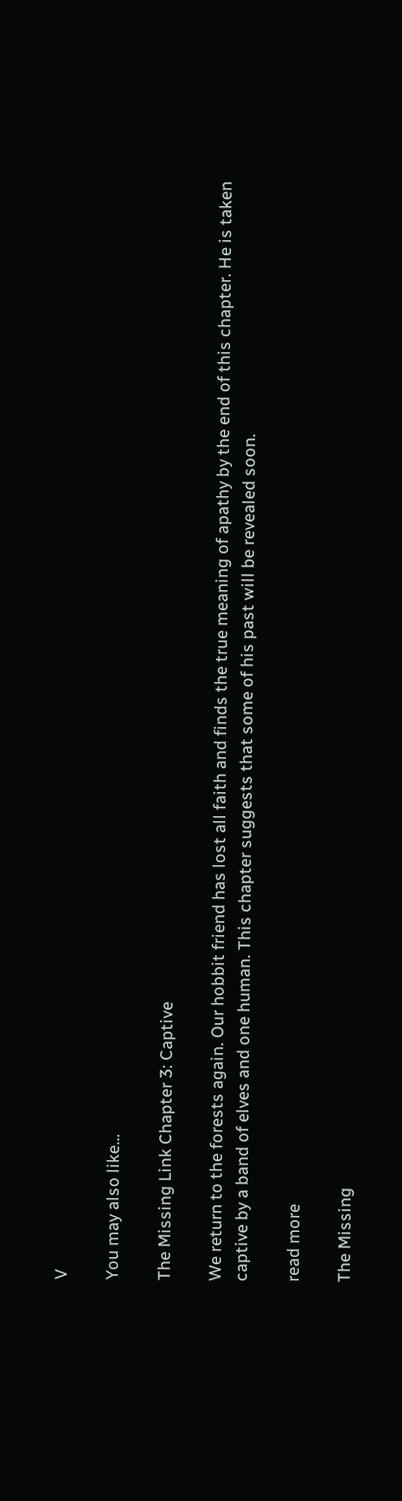V

You may also like…

The Missing Link Chapter 3: Captive

We return to the forests again. Our hobbit friend has lost all faith and finds the true meaning of apathy by the end of this chapter. He is taken captive by a band of elves and one human. This chapter suggests that some of his past will be revealed soon.

read more

The Missing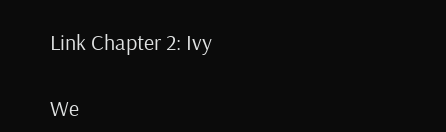Link Chapter 2: Ivy

We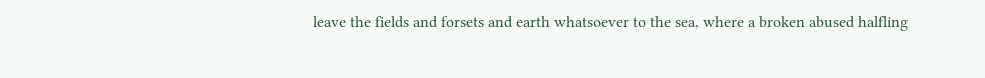leave the fields and forsets and earth whatsoever to the sea, where a broken abused halfling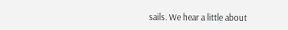sails. We hear a little about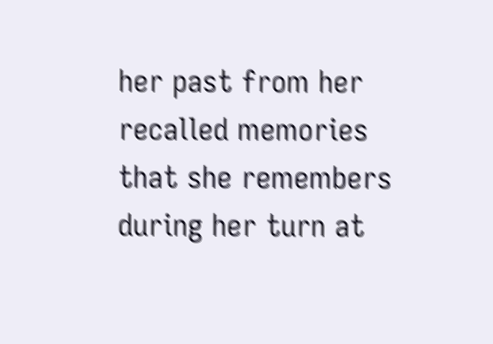her past from her recalled memories that she remembers during her turn at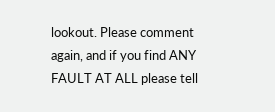lookout. Please comment again, and if you find ANY FAULT AT ALL please tell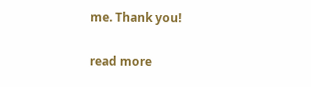me. Thank you!

read more